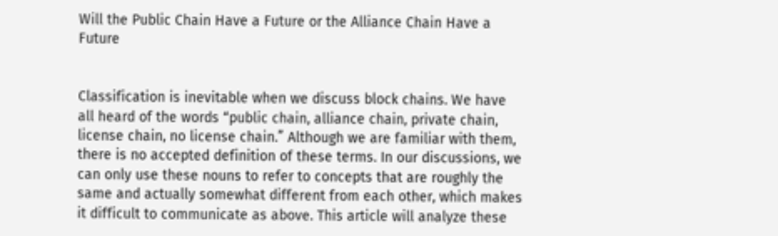Will the Public Chain Have a Future or the Alliance Chain Have a Future


Classification is inevitable when we discuss block chains. We have all heard of the words “public chain, alliance chain, private chain, license chain, no license chain.” Although we are familiar with them, there is no accepted definition of these terms. In our discussions, we can only use these nouns to refer to concepts that are roughly the same and actually somewhat different from each other, which makes it difficult to communicate as above. This article will analyze these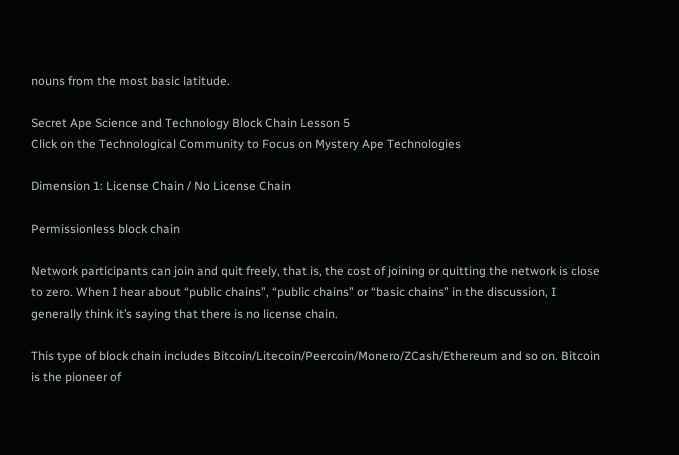nouns from the most basic latitude.

Secret Ape Science and Technology Block Chain Lesson 5
Click on the Technological Community to Focus on Mystery Ape Technologies

Dimension 1: License Chain / No License Chain

Permissionless block chain

Network participants can join and quit freely, that is, the cost of joining or quitting the network is close to zero. When I hear about “public chains”, “public chains” or “basic chains” in the discussion, I generally think it’s saying that there is no license chain.

This type of block chain includes Bitcoin/Litecoin/Peercoin/Monero/ZCash/Ethereum and so on. Bitcoin is the pioneer of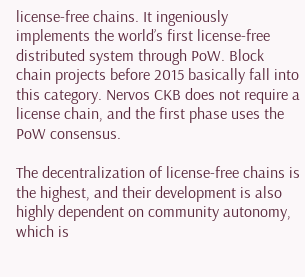license-free chains. It ingeniously implements the world’s first license-free distributed system through PoW. Block chain projects before 2015 basically fall into this category. Nervos CKB does not require a license chain, and the first phase uses the PoW consensus.

The decentralization of license-free chains is the highest, and their development is also highly dependent on community autonomy, which is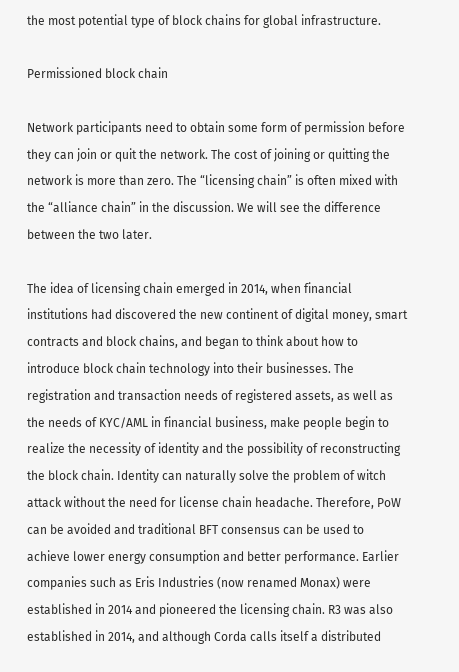the most potential type of block chains for global infrastructure.

Permissioned block chain

Network participants need to obtain some form of permission before they can join or quit the network. The cost of joining or quitting the network is more than zero. The “licensing chain” is often mixed with the “alliance chain” in the discussion. We will see the difference between the two later.

The idea of licensing chain emerged in 2014, when financial institutions had discovered the new continent of digital money, smart contracts and block chains, and began to think about how to introduce block chain technology into their businesses. The registration and transaction needs of registered assets, as well as the needs of KYC/AML in financial business, make people begin to realize the necessity of identity and the possibility of reconstructing the block chain. Identity can naturally solve the problem of witch attack without the need for license chain headache. Therefore, PoW can be avoided and traditional BFT consensus can be used to achieve lower energy consumption and better performance. Earlier companies such as Eris Industries (now renamed Monax) were established in 2014 and pioneered the licensing chain. R3 was also established in 2014, and although Corda calls itself a distributed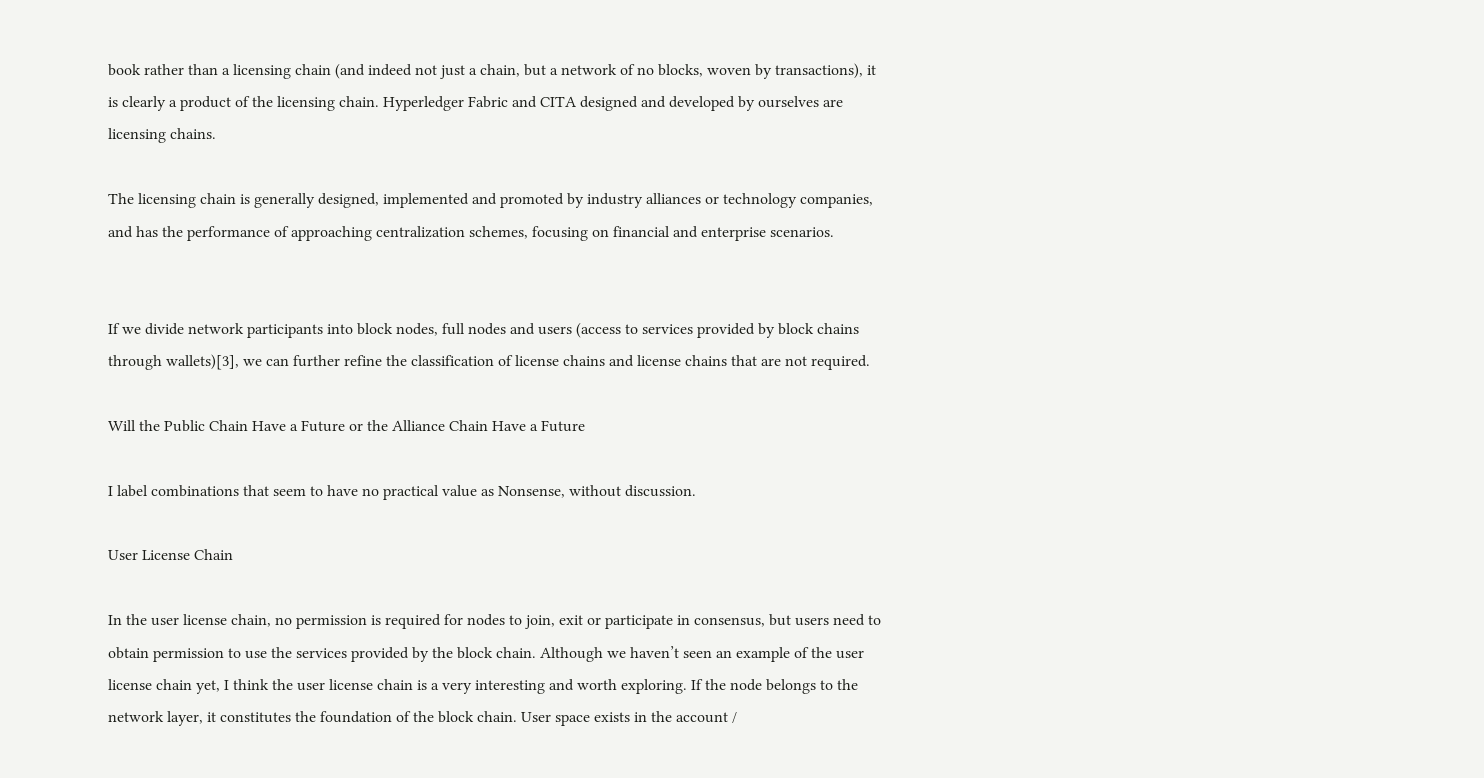book rather than a licensing chain (and indeed not just a chain, but a network of no blocks, woven by transactions), it is clearly a product of the licensing chain. Hyperledger Fabric and CITA designed and developed by ourselves are licensing chains.

The licensing chain is generally designed, implemented and promoted by industry alliances or technology companies, and has the performance of approaching centralization schemes, focusing on financial and enterprise scenarios.


If we divide network participants into block nodes, full nodes and users (access to services provided by block chains through wallets)[3], we can further refine the classification of license chains and license chains that are not required.

Will the Public Chain Have a Future or the Alliance Chain Have a Future

I label combinations that seem to have no practical value as Nonsense, without discussion.

User License Chain

In the user license chain, no permission is required for nodes to join, exit or participate in consensus, but users need to obtain permission to use the services provided by the block chain. Although we haven’t seen an example of the user license chain yet, I think the user license chain is a very interesting and worth exploring. If the node belongs to the network layer, it constitutes the foundation of the block chain. User space exists in the account /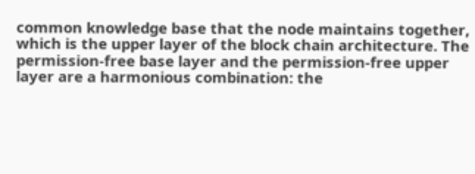common knowledge base that the node maintains together, which is the upper layer of the block chain architecture. The permission-free base layer and the permission-free upper layer are a harmonious combination: the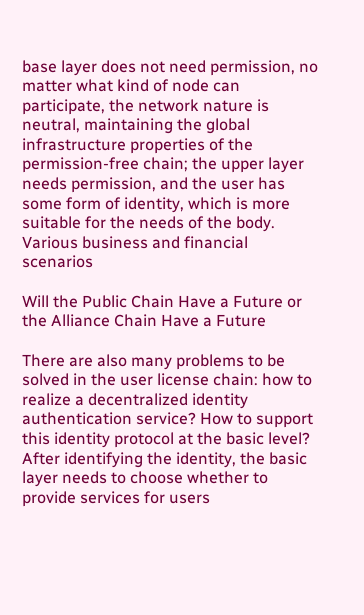base layer does not need permission, no matter what kind of node can participate, the network nature is neutral, maintaining the global infrastructure properties of the permission-free chain; the upper layer needs permission, and the user has some form of identity, which is more suitable for the needs of the body. Various business and financial scenarios

Will the Public Chain Have a Future or the Alliance Chain Have a Future

There are also many problems to be solved in the user license chain: how to realize a decentralized identity authentication service? How to support this identity protocol at the basic level? After identifying the identity, the basic layer needs to choose whether to provide services for users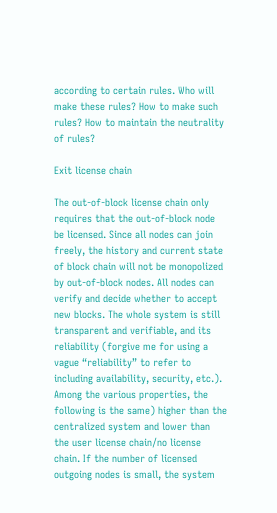according to certain rules. Who will make these rules? How to make such rules? How to maintain the neutrality of rules?

Exit license chain

The out-of-block license chain only requires that the out-of-block node be licensed. Since all nodes can join freely, the history and current state of block chain will not be monopolized by out-of-block nodes. All nodes can verify and decide whether to accept new blocks. The whole system is still transparent and verifiable, and its reliability (forgive me for using a vague “reliability” to refer to including availability, security, etc.). Among the various properties, the following is the same) higher than the centralized system and lower than the user license chain/no license chain. If the number of licensed outgoing nodes is small, the system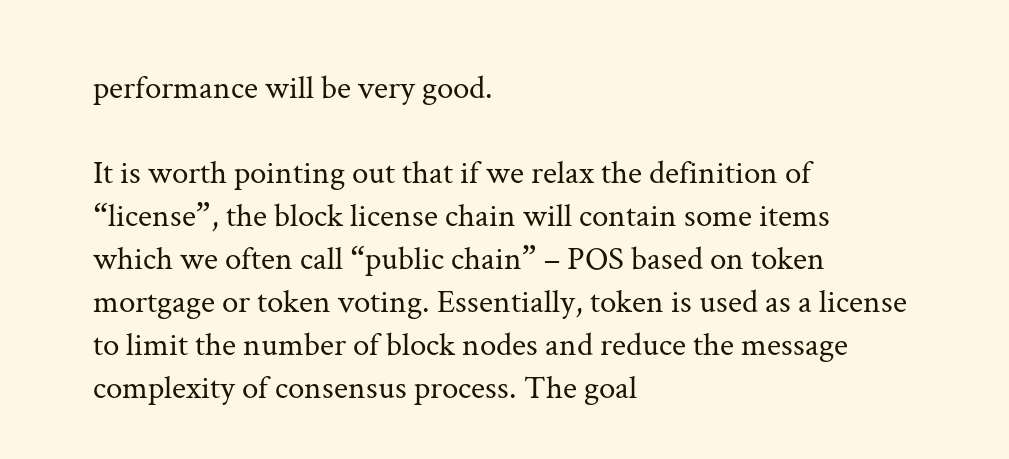performance will be very good.

It is worth pointing out that if we relax the definition of “license”, the block license chain will contain some items which we often call “public chain” – POS based on token mortgage or token voting. Essentially, token is used as a license to limit the number of block nodes and reduce the message complexity of consensus process. The goal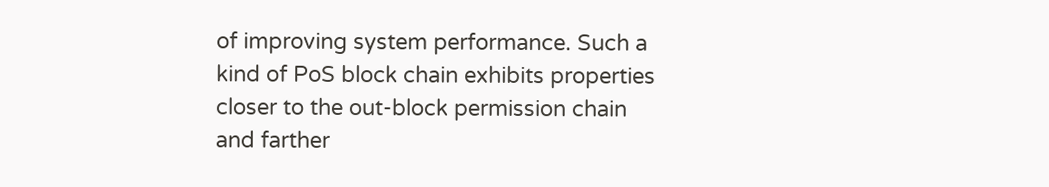of improving system performance. Such a kind of PoS block chain exhibits properties closer to the out-block permission chain and farther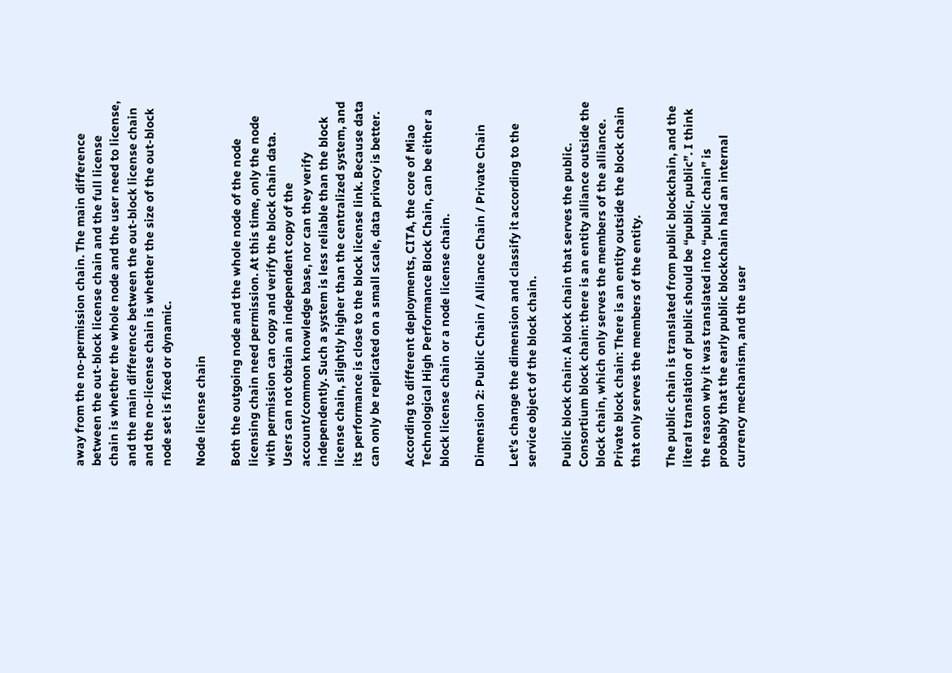away from the no-permission chain. The main difference between the out-block license chain and the full license chain is whether the whole node and the user need to license, and the main difference between the out-block license chain and the no-license chain is whether the size of the out-block node set is fixed or dynamic.

Node license chain

Both the outgoing node and the whole node of the node licensing chain need permission. At this time, only the node with permission can copy and verify the block chain data. Users can not obtain an independent copy of the account/common knowledge base, nor can they verify independently. Such a system is less reliable than the block license chain, slightly higher than the centralized system, and its performance is close to the block license link. Because data can only be replicated on a small scale, data privacy is better.

According to different deployments, CITA, the core of Miao Technological High Performance Block Chain, can be either a block license chain or a node license chain.

Dimension 2: Public Chain / Alliance Chain / Private Chain

Let’s change the dimension and classify it according to the service object of the block chain.

Public block chain: A block chain that serves the public.
Consortium block chain: there is an entity alliance outside the block chain, which only serves the members of the alliance.
Private block chain: There is an entity outside the block chain that only serves the members of the entity.

The public chain is translated from public blockchain, and the literal translation of public should be “public, public”. I think the reason why it was translated into “public chain” is probably that the early public blockchain had an internal currency mechanism, and the user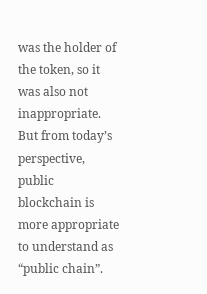was the holder of the token, so it was also not inappropriate. But from today’s perspective, public blockchain is more appropriate to understand as “public chain”.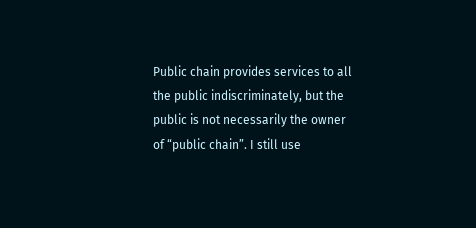Public chain provides services to all the public indiscriminately, but the public is not necessarily the owner of “public chain”. I still use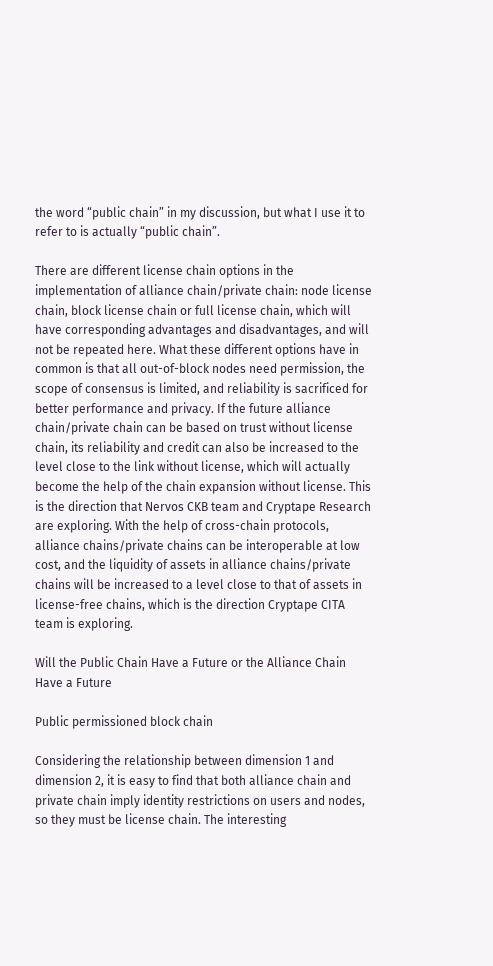the word “public chain” in my discussion, but what I use it to refer to is actually “public chain”.

There are different license chain options in the implementation of alliance chain/private chain: node license chain, block license chain or full license chain, which will have corresponding advantages and disadvantages, and will not be repeated here. What these different options have in common is that all out-of-block nodes need permission, the scope of consensus is limited, and reliability is sacrificed for better performance and privacy. If the future alliance chain/private chain can be based on trust without license chain, its reliability and credit can also be increased to the level close to the link without license, which will actually become the help of the chain expansion without license. This is the direction that Nervos CKB team and Cryptape Research are exploring. With the help of cross-chain protocols, alliance chains/private chains can be interoperable at low cost, and the liquidity of assets in alliance chains/private chains will be increased to a level close to that of assets in license-free chains, which is the direction Cryptape CITA team is exploring.

Will the Public Chain Have a Future or the Alliance Chain Have a Future

Public permissioned block chain

Considering the relationship between dimension 1 and dimension 2, it is easy to find that both alliance chain and private chain imply identity restrictions on users and nodes, so they must be license chain. The interesting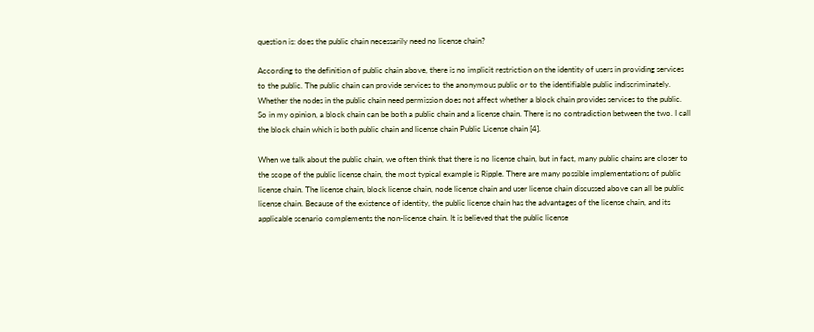question is: does the public chain necessarily need no license chain?

According to the definition of public chain above, there is no implicit restriction on the identity of users in providing services to the public. The public chain can provide services to the anonymous public or to the identifiable public indiscriminately. Whether the nodes in the public chain need permission does not affect whether a block chain provides services to the public. So in my opinion, a block chain can be both a public chain and a license chain. There is no contradiction between the two. I call the block chain which is both public chain and license chain Public License chain [4].

When we talk about the public chain, we often think that there is no license chain, but in fact, many public chains are closer to the scope of the public license chain, the most typical example is Ripple. There are many possible implementations of public license chain. The license chain, block license chain, node license chain and user license chain discussed above can all be public license chain. Because of the existence of identity, the public license chain has the advantages of the license chain, and its applicable scenario complements the non-license chain. It is believed that the public license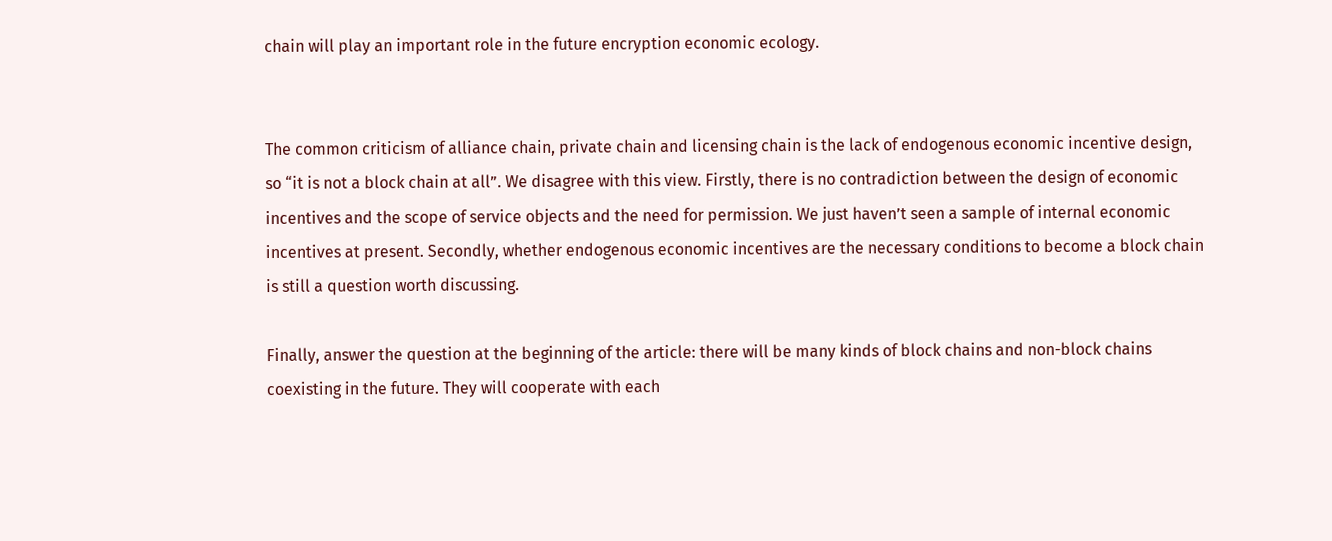chain will play an important role in the future encryption economic ecology.


The common criticism of alliance chain, private chain and licensing chain is the lack of endogenous economic incentive design, so “it is not a block chain at all”. We disagree with this view. Firstly, there is no contradiction between the design of economic incentives and the scope of service objects and the need for permission. We just haven’t seen a sample of internal economic incentives at present. Secondly, whether endogenous economic incentives are the necessary conditions to become a block chain is still a question worth discussing.

Finally, answer the question at the beginning of the article: there will be many kinds of block chains and non-block chains coexisting in the future. They will cooperate with each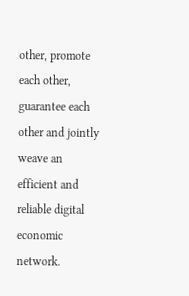other, promote each other, guarantee each other and jointly weave an efficient and reliable digital economic network.